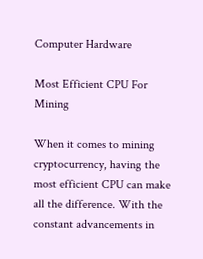Computer Hardware

Most Efficient CPU For Mining

When it comes to mining cryptocurrency, having the most efficient CPU can make all the difference. With the constant advancements in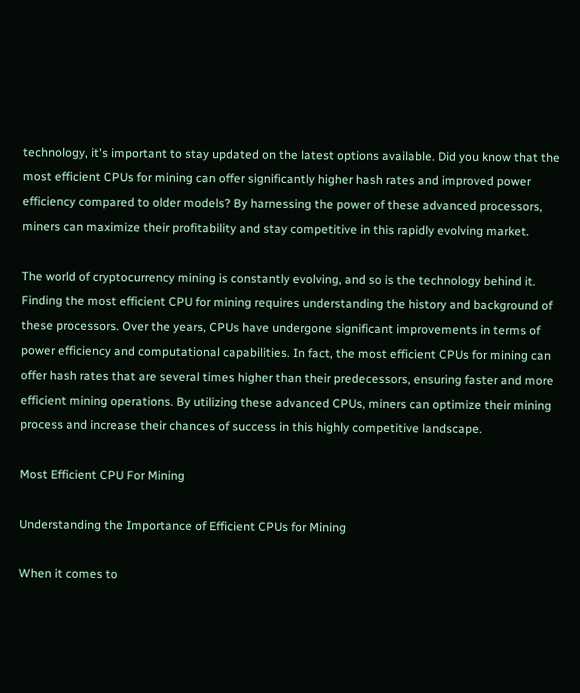technology, it's important to stay updated on the latest options available. Did you know that the most efficient CPUs for mining can offer significantly higher hash rates and improved power efficiency compared to older models? By harnessing the power of these advanced processors, miners can maximize their profitability and stay competitive in this rapidly evolving market.

The world of cryptocurrency mining is constantly evolving, and so is the technology behind it. Finding the most efficient CPU for mining requires understanding the history and background of these processors. Over the years, CPUs have undergone significant improvements in terms of power efficiency and computational capabilities. In fact, the most efficient CPUs for mining can offer hash rates that are several times higher than their predecessors, ensuring faster and more efficient mining operations. By utilizing these advanced CPUs, miners can optimize their mining process and increase their chances of success in this highly competitive landscape.

Most Efficient CPU For Mining

Understanding the Importance of Efficient CPUs for Mining

When it comes to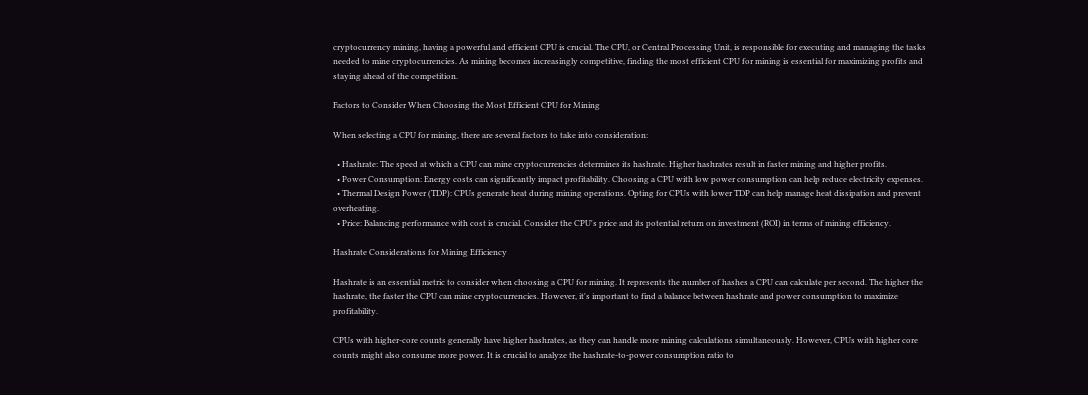cryptocurrency mining, having a powerful and efficient CPU is crucial. The CPU, or Central Processing Unit, is responsible for executing and managing the tasks needed to mine cryptocurrencies. As mining becomes increasingly competitive, finding the most efficient CPU for mining is essential for maximizing profits and staying ahead of the competition.

Factors to Consider When Choosing the Most Efficient CPU for Mining

When selecting a CPU for mining, there are several factors to take into consideration:

  • Hashrate: The speed at which a CPU can mine cryptocurrencies determines its hashrate. Higher hashrates result in faster mining and higher profits.
  • Power Consumption: Energy costs can significantly impact profitability. Choosing a CPU with low power consumption can help reduce electricity expenses.
  • Thermal Design Power (TDP): CPUs generate heat during mining operations. Opting for CPUs with lower TDP can help manage heat dissipation and prevent overheating.
  • Price: Balancing performance with cost is crucial. Consider the CPU's price and its potential return on investment (ROI) in terms of mining efficiency.

Hashrate Considerations for Mining Efficiency

Hashrate is an essential metric to consider when choosing a CPU for mining. It represents the number of hashes a CPU can calculate per second. The higher the hashrate, the faster the CPU can mine cryptocurrencies. However, it's important to find a balance between hashrate and power consumption to maximize profitability.

CPUs with higher-core counts generally have higher hashrates, as they can handle more mining calculations simultaneously. However, CPUs with higher core counts might also consume more power. It is crucial to analyze the hashrate-to-power consumption ratio to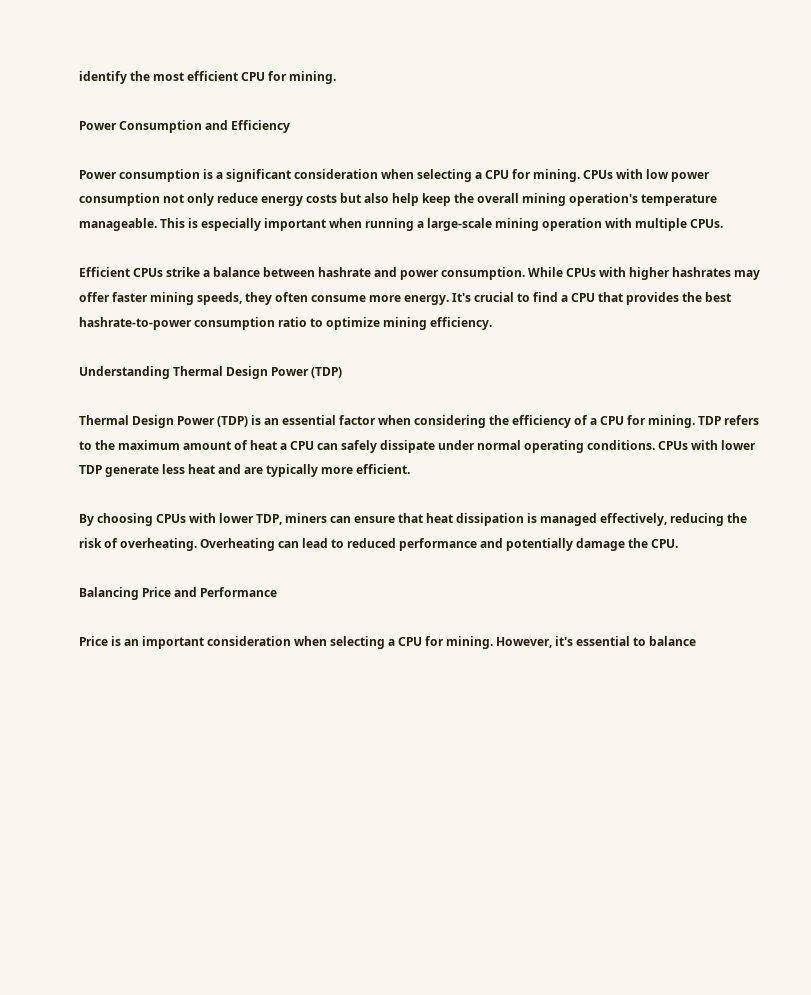identify the most efficient CPU for mining.

Power Consumption and Efficiency

Power consumption is a significant consideration when selecting a CPU for mining. CPUs with low power consumption not only reduce energy costs but also help keep the overall mining operation's temperature manageable. This is especially important when running a large-scale mining operation with multiple CPUs.

Efficient CPUs strike a balance between hashrate and power consumption. While CPUs with higher hashrates may offer faster mining speeds, they often consume more energy. It's crucial to find a CPU that provides the best hashrate-to-power consumption ratio to optimize mining efficiency.

Understanding Thermal Design Power (TDP)

Thermal Design Power (TDP) is an essential factor when considering the efficiency of a CPU for mining. TDP refers to the maximum amount of heat a CPU can safely dissipate under normal operating conditions. CPUs with lower TDP generate less heat and are typically more efficient.

By choosing CPUs with lower TDP, miners can ensure that heat dissipation is managed effectively, reducing the risk of overheating. Overheating can lead to reduced performance and potentially damage the CPU.

Balancing Price and Performance

Price is an important consideration when selecting a CPU for mining. However, it's essential to balance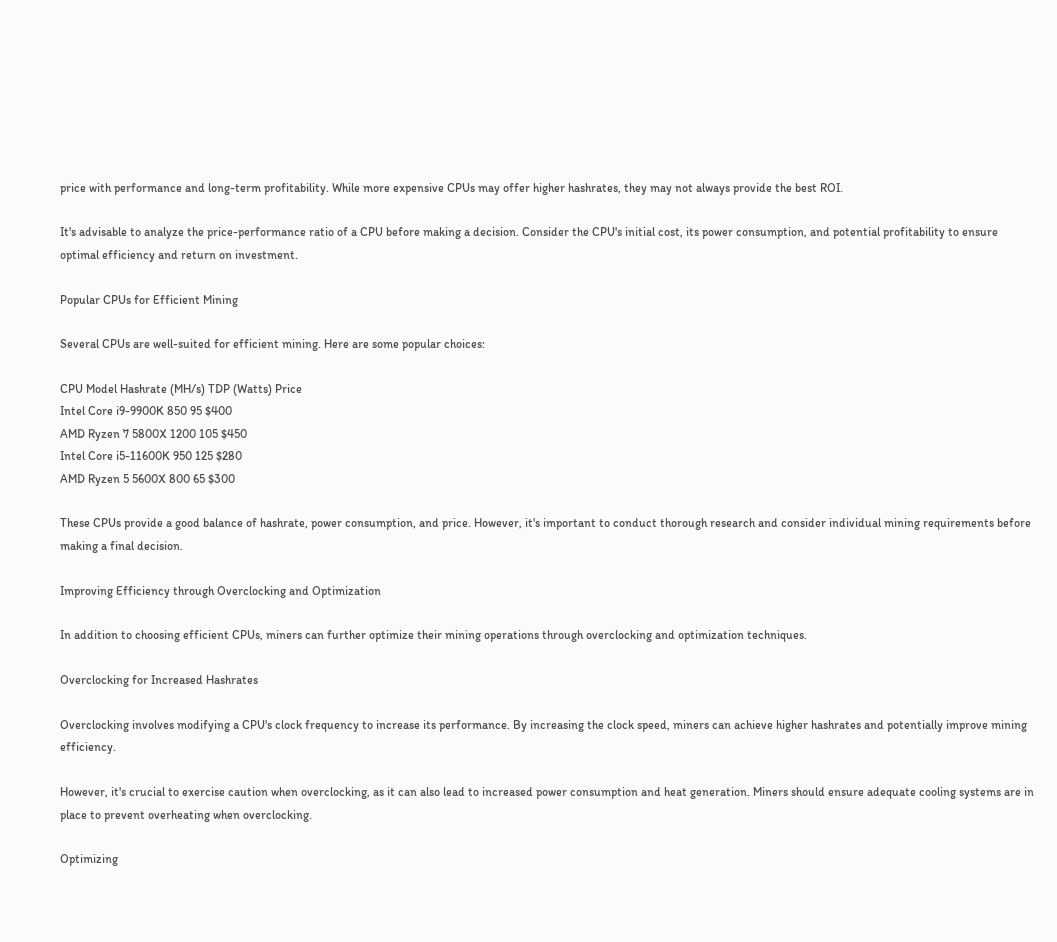price with performance and long-term profitability. While more expensive CPUs may offer higher hashrates, they may not always provide the best ROI.

It's advisable to analyze the price-performance ratio of a CPU before making a decision. Consider the CPU's initial cost, its power consumption, and potential profitability to ensure optimal efficiency and return on investment.

Popular CPUs for Efficient Mining

Several CPUs are well-suited for efficient mining. Here are some popular choices:

CPU Model Hashrate (MH/s) TDP (Watts) Price
Intel Core i9-9900K 850 95 $400
AMD Ryzen 7 5800X 1200 105 $450
Intel Core i5-11600K 950 125 $280
AMD Ryzen 5 5600X 800 65 $300

These CPUs provide a good balance of hashrate, power consumption, and price. However, it's important to conduct thorough research and consider individual mining requirements before making a final decision.

Improving Efficiency through Overclocking and Optimization

In addition to choosing efficient CPUs, miners can further optimize their mining operations through overclocking and optimization techniques.

Overclocking for Increased Hashrates

Overclocking involves modifying a CPU's clock frequency to increase its performance. By increasing the clock speed, miners can achieve higher hashrates and potentially improve mining efficiency.

However, it's crucial to exercise caution when overclocking, as it can also lead to increased power consumption and heat generation. Miners should ensure adequate cooling systems are in place to prevent overheating when overclocking.

Optimizing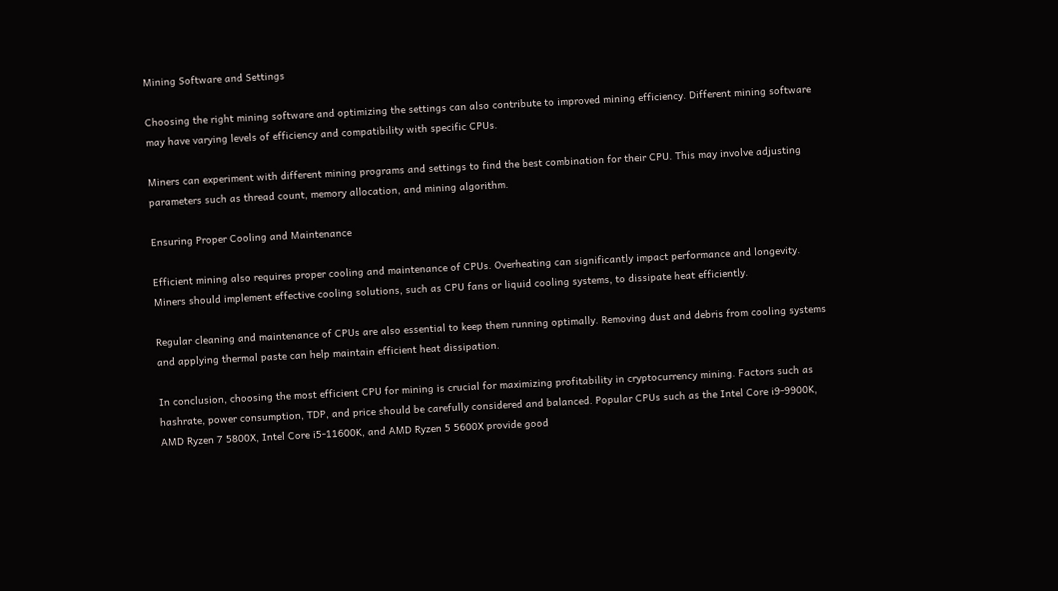Mining Software and Settings

Choosing the right mining software and optimizing the settings can also contribute to improved mining efficiency. Different mining software may have varying levels of efficiency and compatibility with specific CPUs.

Miners can experiment with different mining programs and settings to find the best combination for their CPU. This may involve adjusting parameters such as thread count, memory allocation, and mining algorithm.

Ensuring Proper Cooling and Maintenance

Efficient mining also requires proper cooling and maintenance of CPUs. Overheating can significantly impact performance and longevity. Miners should implement effective cooling solutions, such as CPU fans or liquid cooling systems, to dissipate heat efficiently.

Regular cleaning and maintenance of CPUs are also essential to keep them running optimally. Removing dust and debris from cooling systems and applying thermal paste can help maintain efficient heat dissipation.

In conclusion, choosing the most efficient CPU for mining is crucial for maximizing profitability in cryptocurrency mining. Factors such as hashrate, power consumption, TDP, and price should be carefully considered and balanced. Popular CPUs such as the Intel Core i9-9900K, AMD Ryzen 7 5800X, Intel Core i5-11600K, and AMD Ryzen 5 5600X provide good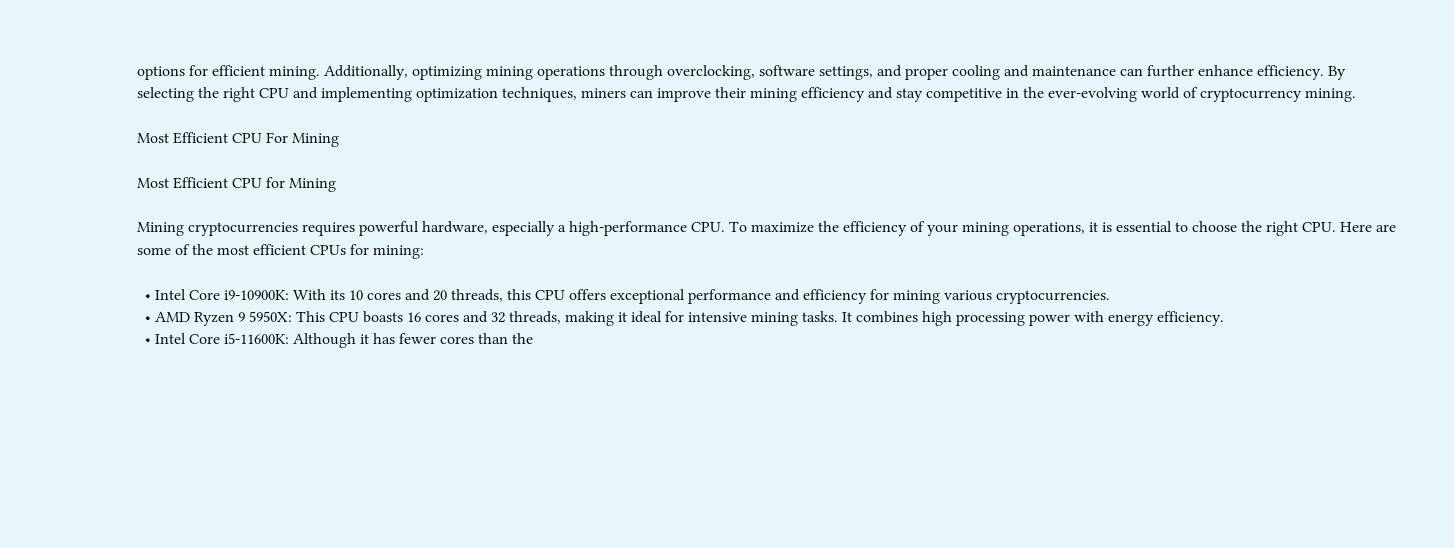options for efficient mining. Additionally, optimizing mining operations through overclocking, software settings, and proper cooling and maintenance can further enhance efficiency. By selecting the right CPU and implementing optimization techniques, miners can improve their mining efficiency and stay competitive in the ever-evolving world of cryptocurrency mining.

Most Efficient CPU For Mining

Most Efficient CPU for Mining

Mining cryptocurrencies requires powerful hardware, especially a high-performance CPU. To maximize the efficiency of your mining operations, it is essential to choose the right CPU. Here are some of the most efficient CPUs for mining:

  • Intel Core i9-10900K: With its 10 cores and 20 threads, this CPU offers exceptional performance and efficiency for mining various cryptocurrencies.
  • AMD Ryzen 9 5950X: This CPU boasts 16 cores and 32 threads, making it ideal for intensive mining tasks. It combines high processing power with energy efficiency.
  • Intel Core i5-11600K: Although it has fewer cores than the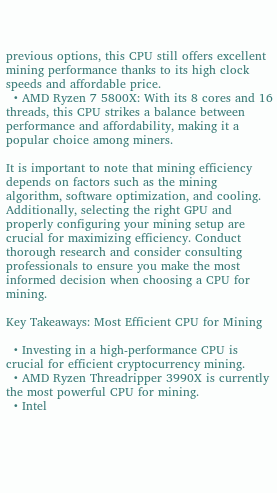previous options, this CPU still offers excellent mining performance thanks to its high clock speeds and affordable price.
  • AMD Ryzen 7 5800X: With its 8 cores and 16 threads, this CPU strikes a balance between performance and affordability, making it a popular choice among miners.

It is important to note that mining efficiency depends on factors such as the mining algorithm, software optimization, and cooling. Additionally, selecting the right GPU and properly configuring your mining setup are crucial for maximizing efficiency. Conduct thorough research and consider consulting professionals to ensure you make the most informed decision when choosing a CPU for mining.

Key Takeaways: Most Efficient CPU for Mining

  • Investing in a high-performance CPU is crucial for efficient cryptocurrency mining.
  • AMD Ryzen Threadripper 3990X is currently the most powerful CPU for mining.
  • Intel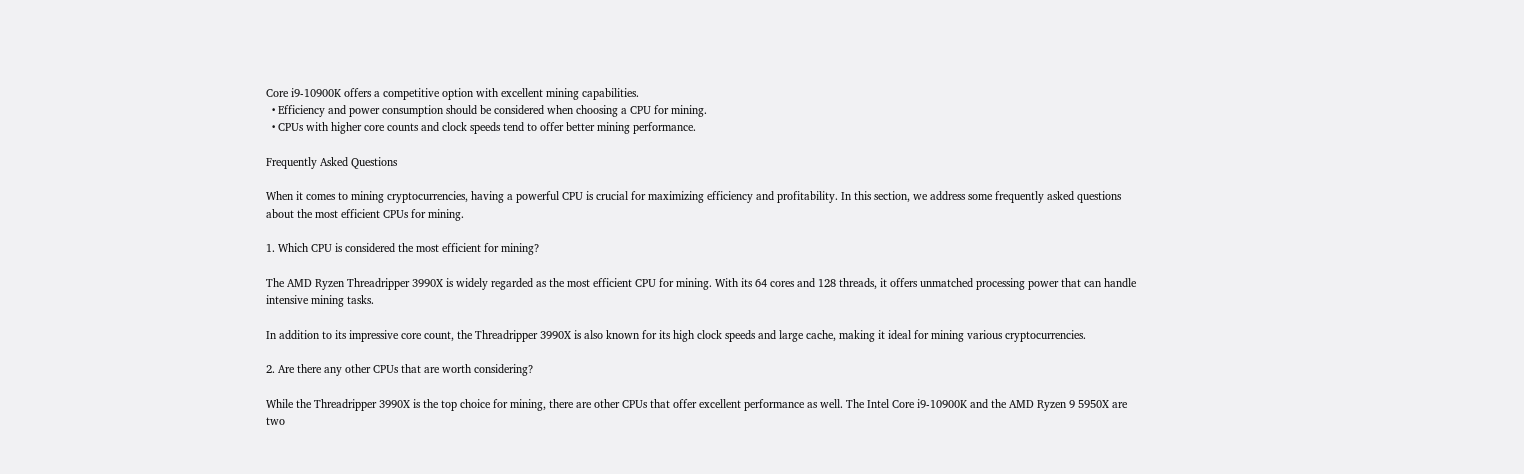Core i9-10900K offers a competitive option with excellent mining capabilities.
  • Efficiency and power consumption should be considered when choosing a CPU for mining.
  • CPUs with higher core counts and clock speeds tend to offer better mining performance.

Frequently Asked Questions

When it comes to mining cryptocurrencies, having a powerful CPU is crucial for maximizing efficiency and profitability. In this section, we address some frequently asked questions about the most efficient CPUs for mining.

1. Which CPU is considered the most efficient for mining?

The AMD Ryzen Threadripper 3990X is widely regarded as the most efficient CPU for mining. With its 64 cores and 128 threads, it offers unmatched processing power that can handle intensive mining tasks.

In addition to its impressive core count, the Threadripper 3990X is also known for its high clock speeds and large cache, making it ideal for mining various cryptocurrencies.

2. Are there any other CPUs that are worth considering?

While the Threadripper 3990X is the top choice for mining, there are other CPUs that offer excellent performance as well. The Intel Core i9-10900K and the AMD Ryzen 9 5950X are two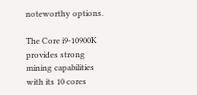noteworthy options.

The Core i9-10900K provides strong mining capabilities with its 10 cores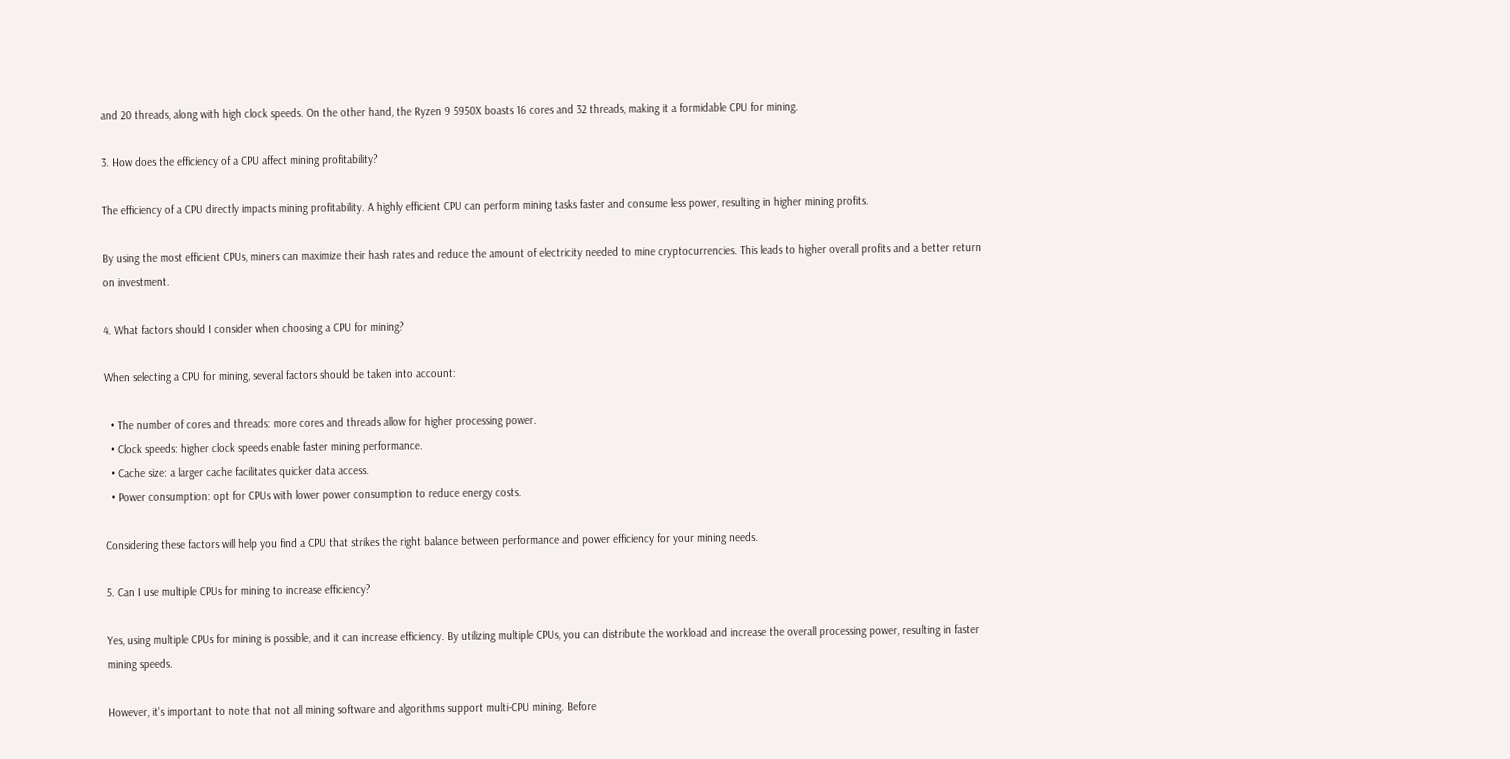and 20 threads, along with high clock speeds. On the other hand, the Ryzen 9 5950X boasts 16 cores and 32 threads, making it a formidable CPU for mining.

3. How does the efficiency of a CPU affect mining profitability?

The efficiency of a CPU directly impacts mining profitability. A highly efficient CPU can perform mining tasks faster and consume less power, resulting in higher mining profits.

By using the most efficient CPUs, miners can maximize their hash rates and reduce the amount of electricity needed to mine cryptocurrencies. This leads to higher overall profits and a better return on investment.

4. What factors should I consider when choosing a CPU for mining?

When selecting a CPU for mining, several factors should be taken into account:

  • The number of cores and threads: more cores and threads allow for higher processing power.
  • Clock speeds: higher clock speeds enable faster mining performance.
  • Cache size: a larger cache facilitates quicker data access.
  • Power consumption: opt for CPUs with lower power consumption to reduce energy costs.

Considering these factors will help you find a CPU that strikes the right balance between performance and power efficiency for your mining needs.

5. Can I use multiple CPUs for mining to increase efficiency?

Yes, using multiple CPUs for mining is possible, and it can increase efficiency. By utilizing multiple CPUs, you can distribute the workload and increase the overall processing power, resulting in faster mining speeds.

However, it's important to note that not all mining software and algorithms support multi-CPU mining. Before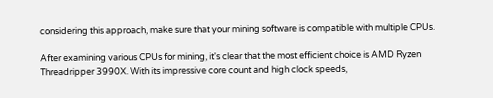considering this approach, make sure that your mining software is compatible with multiple CPUs.

After examining various CPUs for mining, it's clear that the most efficient choice is AMD Ryzen Threadripper 3990X. With its impressive core count and high clock speeds,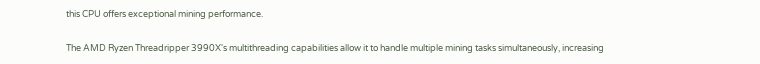this CPU offers exceptional mining performance.

The AMD Ryzen Threadripper 3990X's multithreading capabilities allow it to handle multiple mining tasks simultaneously, increasing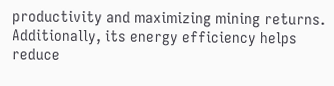productivity and maximizing mining returns. Additionally, its energy efficiency helps reduce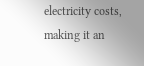electricity costs, making it an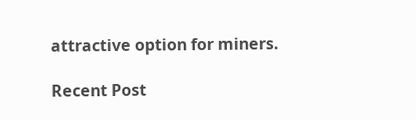attractive option for miners.

Recent Post